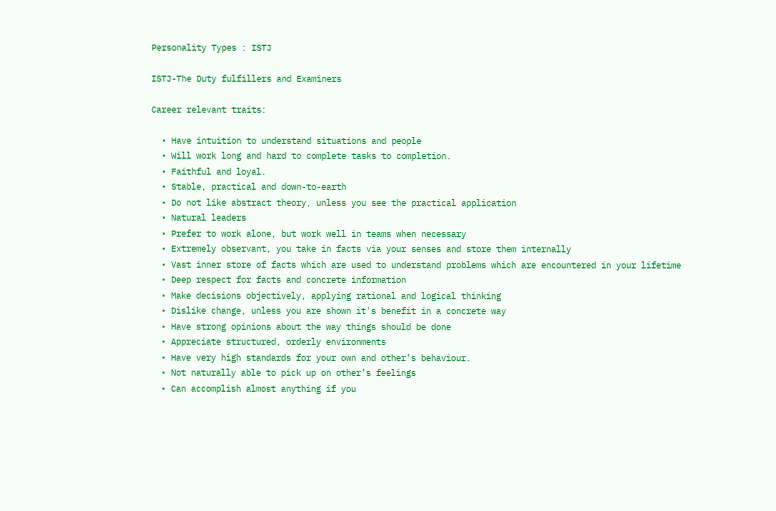Personality Types : ISTJ

ISTJ-The Duty fulfillers and Examiners

Career relevant traits:

  • Have intuition to understand situations and people
  • Will work long and hard to complete tasks to completion.
  • Faithful and loyal.
  • Stable, practical and down-to-earth
  • Do not like abstract theory, unless you see the practical application
  • Natural leaders
  • Prefer to work alone, but work well in teams when necessary
  • Extremely observant, you take in facts via your senses and store them internally
  • Vast inner store of facts which are used to understand problems which are encountered in your lifetime
  • Deep respect for facts and concrete information
  • Make decisions objectively, applying rational and logical thinking
  • Dislike change, unless you are shown it's benefit in a concrete way
  • Have strong opinions about the way things should be done
  • Appreciate structured, orderly environments
  • Have very high standards for your own and other’s behaviour.
  • Not naturally able to pick up on other’s feelings
  • Can accomplish almost anything if you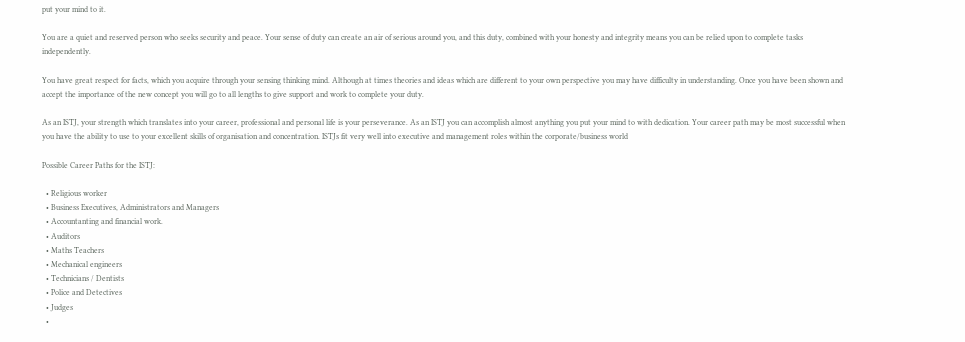put your mind to it.

You are a quiet and reserved person who seeks security and peace. Your sense of duty can create an air of serious around you, and this duty, combined with your honesty and integrity means you can be relied upon to complete tasks independently.

You have great respect for facts, which you acquire through your sensing thinking mind. Although at times theories and ideas which are different to your own perspective you may have difficulty in understanding. Once you have been shown and accept the importance of the new concept you will go to all lengths to give support and work to complete your duty.

As an ISTJ, your strength which translates into your career, professional and personal life is your perseverance. As an ISTJ you can accomplish almost anything you put your mind to with dedication. Your career path may be most successful when you have the ability to use to your excellent skills of organisation and concentration. ISTJs fit very well into executive and management roles within the corporate/business world

Possible Career Paths for the ISTJ:

  • Religious worker
  • Business Executives, Administrators and Managers
  • Accountanting and financial work.
  • Auditors
  • Maths Teachers
  • Mechanical engineers
  • Technicians / Dentists
  • Police and Detectives
  • Judges
  •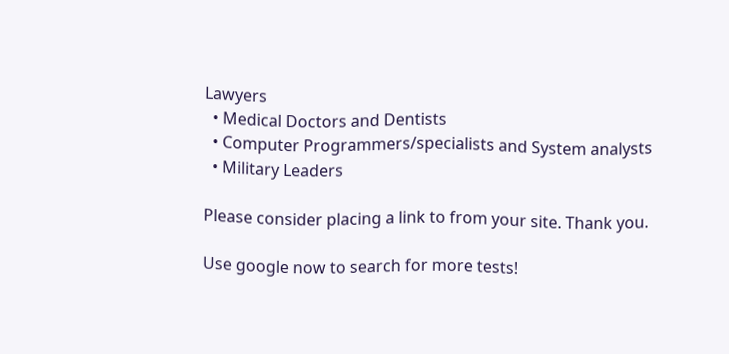Lawyers
  • Medical Doctors and Dentists
  • Computer Programmers/specialists and System analysts
  • Military Leaders

Please consider placing a link to from your site. Thank you.

Use google now to search for more tests!